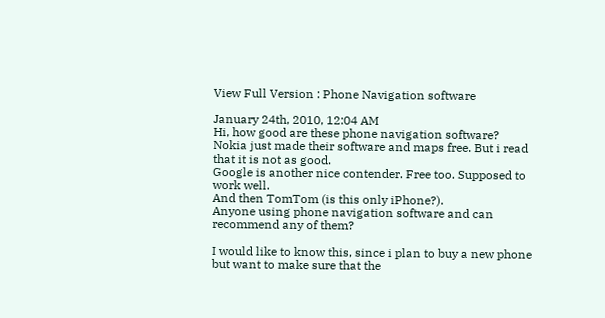View Full Version : Phone Navigation software

January 24th, 2010, 12:04 AM
Hi, how good are these phone navigation software?
Nokia just made their software and maps free. But i read that it is not as good.
Google is another nice contender. Free too. Supposed to work well.
And then TomTom (is this only iPhone?).
Anyone using phone navigation software and can recommend any of them?

I would like to know this, since i plan to buy a new phone but want to make sure that the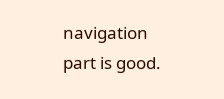navigation part is good.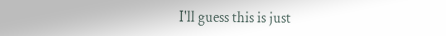I'll guess this is just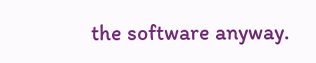the software anyway.